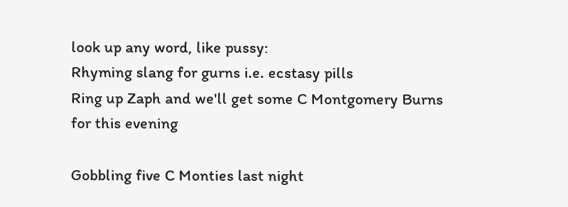look up any word, like pussy:
Rhyming slang for gurns i.e. ecstasy pills
Ring up Zaph and we'll get some C Montgomery Burns for this evening

Gobbling five C Monties last night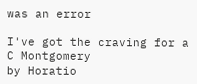was an error

I've got the craving for a C Montgomery
by Horatio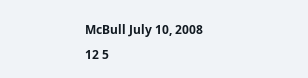McBull July 10, 2008
12 5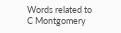Words related to C Montgomery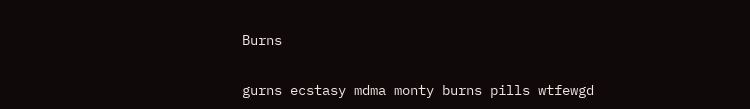Burns

gurns ecstasy mdma monty burns pills wtfewgd